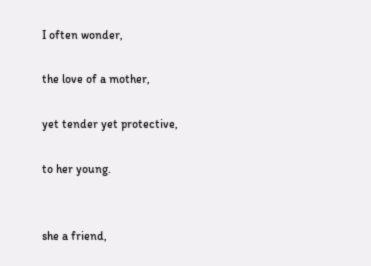I often wonder,

the love of a mother,

yet tender yet protective,

to her young.


she a friend,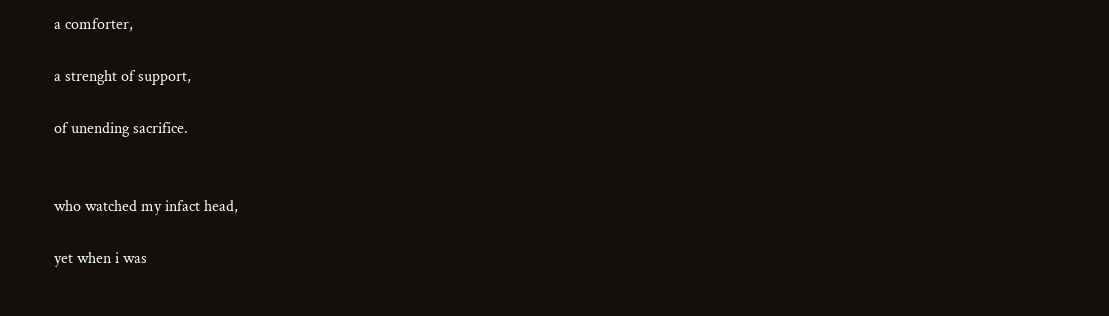a comforter,

a strenght of support,

of unending sacrifice.


who watched my infact head,

yet when i was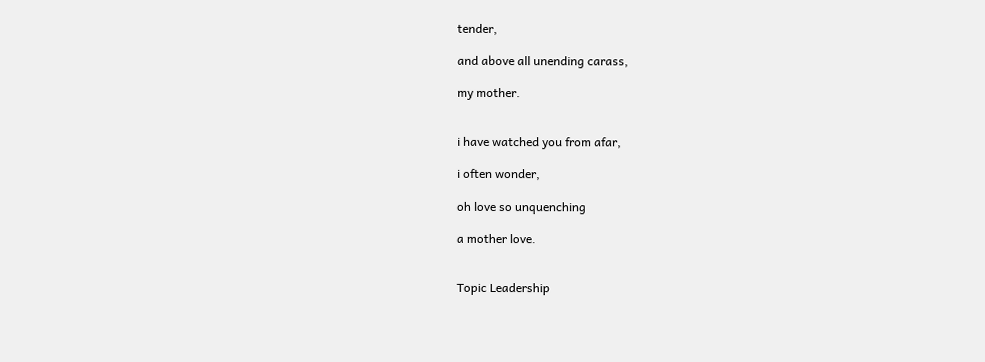tender,

and above all unending carass,

my mother.


i have watched you from afar,

i often wonder,

oh love so unquenching

a mother love.


Topic Leadership